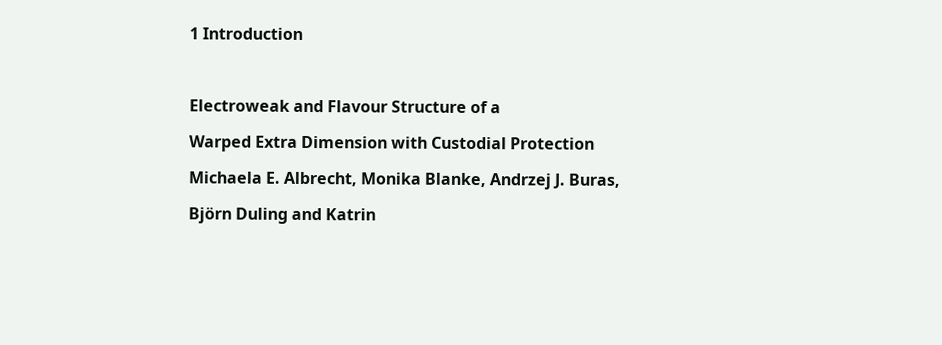1 Introduction



Electroweak and Flavour Structure of a

Warped Extra Dimension with Custodial Protection

Michaela E. Albrecht, Monika Blanke, Andrzej J. Buras,

Björn Duling and Katrin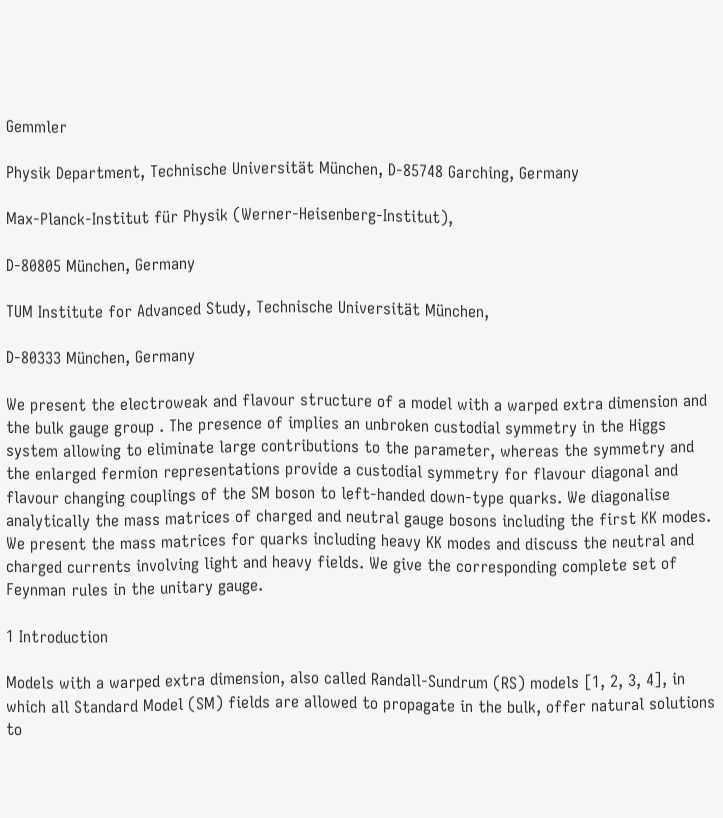Gemmler

Physik Department, Technische Universität München, D-85748 Garching, Germany

Max-Planck-Institut für Physik (Werner-Heisenberg-Institut),

D-80805 München, Germany

TUM Institute for Advanced Study, Technische Universität München,

D-80333 München, Germany

We present the electroweak and flavour structure of a model with a warped extra dimension and the bulk gauge group . The presence of implies an unbroken custodial symmetry in the Higgs system allowing to eliminate large contributions to the parameter, whereas the symmetry and the enlarged fermion representations provide a custodial symmetry for flavour diagonal and flavour changing couplings of the SM boson to left-handed down-type quarks. We diagonalise analytically the mass matrices of charged and neutral gauge bosons including the first KK modes. We present the mass matrices for quarks including heavy KK modes and discuss the neutral and charged currents involving light and heavy fields. We give the corresponding complete set of Feynman rules in the unitary gauge.

1 Introduction

Models with a warped extra dimension, also called Randall-Sundrum (RS) models [1, 2, 3, 4], in which all Standard Model (SM) fields are allowed to propagate in the bulk, offer natural solutions to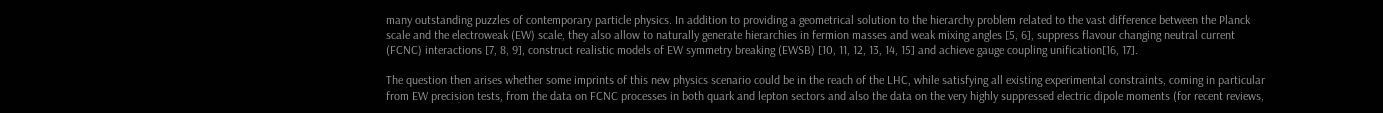many outstanding puzzles of contemporary particle physics. In addition to providing a geometrical solution to the hierarchy problem related to the vast difference between the Planck scale and the electroweak (EW) scale, they also allow to naturally generate hierarchies in fermion masses and weak mixing angles [5, 6], suppress flavour changing neutral current (FCNC) interactions [7, 8, 9], construct realistic models of EW symmetry breaking (EWSB) [10, 11, 12, 13, 14, 15] and achieve gauge coupling unification[16, 17].

The question then arises whether some imprints of this new physics scenario could be in the reach of the LHC, while satisfying all existing experimental constraints, coming in particular from EW precision tests, from the data on FCNC processes in both quark and lepton sectors and also the data on the very highly suppressed electric dipole moments (for recent reviews,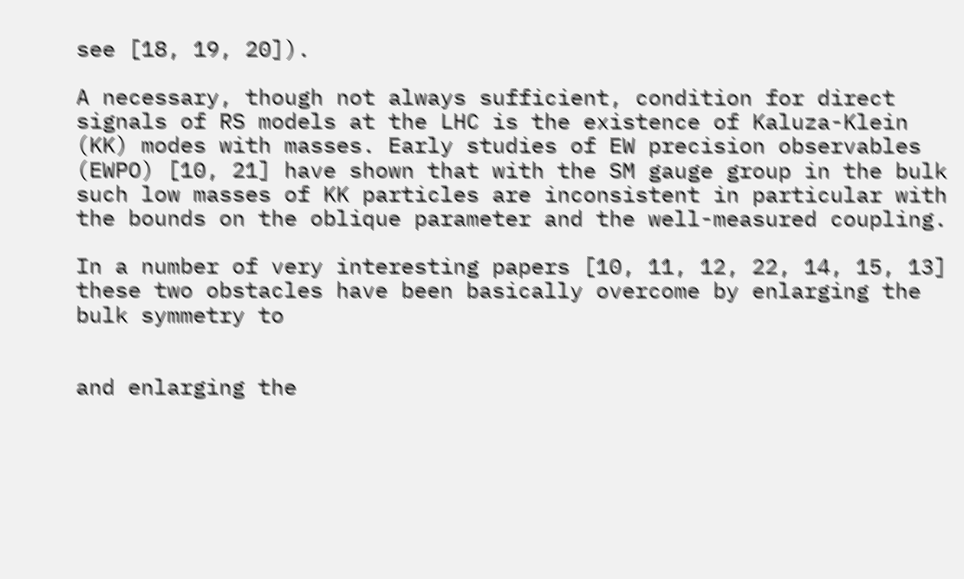see [18, 19, 20]).

A necessary, though not always sufficient, condition for direct signals of RS models at the LHC is the existence of Kaluza-Klein (KK) modes with masses. Early studies of EW precision observables (EWPO) [10, 21] have shown that with the SM gauge group in the bulk such low masses of KK particles are inconsistent in particular with the bounds on the oblique parameter and the well-measured coupling.

In a number of very interesting papers [10, 11, 12, 22, 14, 15, 13] these two obstacles have been basically overcome by enlarging the bulk symmetry to


and enlarging the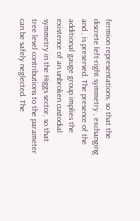fermion representations, so that the discrete left-right symmetry , exchanging and , is preserved. The presence of the additional gauge group implies the existence of an unbroken custodial symmetry in the Higgs sector, so that tree level contributions to the parameter can be safely neglected. The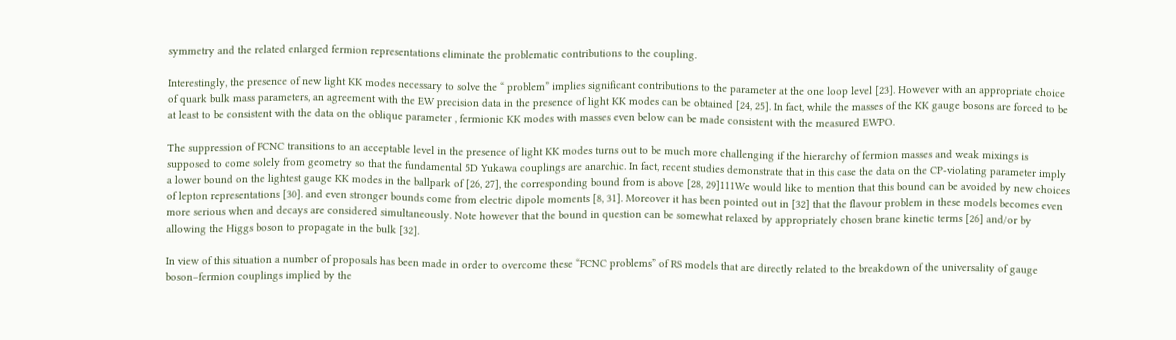symmetry and the related enlarged fermion representations eliminate the problematic contributions to the coupling.

Interestingly, the presence of new light KK modes necessary to solve the “ problem” implies significant contributions to the parameter at the one loop level [23]. However with an appropriate choice of quark bulk mass parameters, an agreement with the EW precision data in the presence of light KK modes can be obtained [24, 25]. In fact, while the masses of the KK gauge bosons are forced to be at least to be consistent with the data on the oblique parameter , fermionic KK modes with masses even below can be made consistent with the measured EWPO.

The suppression of FCNC transitions to an acceptable level in the presence of light KK modes turns out to be much more challenging if the hierarchy of fermion masses and weak mixings is supposed to come solely from geometry so that the fundamental 5D Yukawa couplings are anarchic. In fact, recent studies demonstrate that in this case the data on the CP-violating parameter imply a lower bound on the lightest gauge KK modes in the ballpark of [26, 27], the corresponding bound from is above [28, 29]111We would like to mention that this bound can be avoided by new choices of lepton representations [30]. and even stronger bounds come from electric dipole moments [8, 31]. Moreover it has been pointed out in [32] that the flavour problem in these models becomes even more serious when and decays are considered simultaneously. Note however that the bound in question can be somewhat relaxed by appropriately chosen brane kinetic terms [26] and/or by allowing the Higgs boson to propagate in the bulk [32].

In view of this situation a number of proposals has been made in order to overcome these “FCNC problems” of RS models that are directly related to the breakdown of the universality of gauge boson–fermion couplings implied by the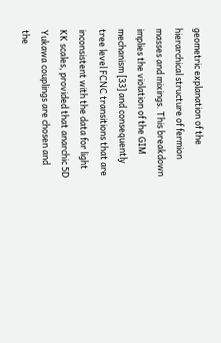geometric explanation of the hierarchical structure of fermion masses and mixings. This breakdown implies the violation of the GIM mechanism [33] and consequently tree level FCNC transitions that are inconsistent with the data for light KK scales, provided that anarchic 5D Yukawa couplings are chosen and the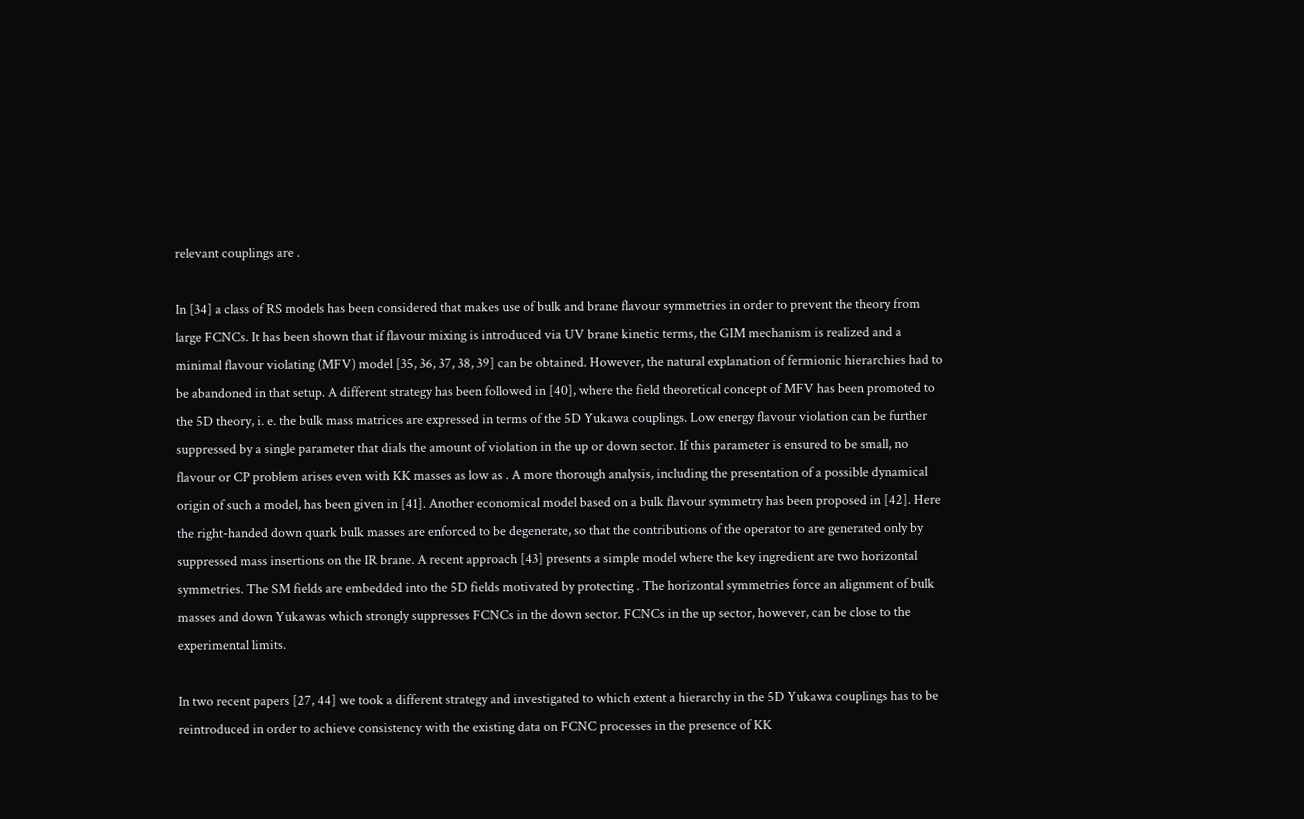relevant couplings are .

In [34] a class of RS models has been considered that makes use of bulk and brane flavour symmetries in order to prevent the theory from large FCNCs. It has been shown that if flavour mixing is introduced via UV brane kinetic terms, the GIM mechanism is realized and a minimal flavour violating (MFV) model [35, 36, 37, 38, 39] can be obtained. However, the natural explanation of fermionic hierarchies had to be abandoned in that setup. A different strategy has been followed in [40], where the field theoretical concept of MFV has been promoted to the 5D theory, i. e. the bulk mass matrices are expressed in terms of the 5D Yukawa couplings. Low energy flavour violation can be further suppressed by a single parameter that dials the amount of violation in the up or down sector. If this parameter is ensured to be small, no flavour or CP problem arises even with KK masses as low as . A more thorough analysis, including the presentation of a possible dynamical origin of such a model, has been given in [41]. Another economical model based on a bulk flavour symmetry has been proposed in [42]. Here the right-handed down quark bulk masses are enforced to be degenerate, so that the contributions of the operator to are generated only by suppressed mass insertions on the IR brane. A recent approach [43] presents a simple model where the key ingredient are two horizontal symmetries. The SM fields are embedded into the 5D fields motivated by protecting . The horizontal symmetries force an alignment of bulk masses and down Yukawas which strongly suppresses FCNCs in the down sector. FCNCs in the up sector, however, can be close to the experimental limits.

In two recent papers [27, 44] we took a different strategy and investigated to which extent a hierarchy in the 5D Yukawa couplings has to be reintroduced in order to achieve consistency with the existing data on FCNC processes in the presence of KK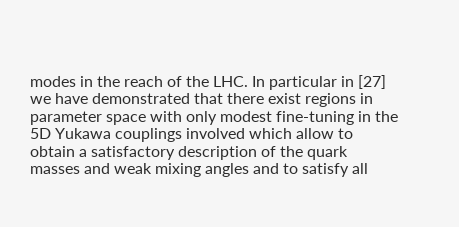modes in the reach of the LHC. In particular in [27] we have demonstrated that there exist regions in parameter space with only modest fine-tuning in the 5D Yukawa couplings involved which allow to obtain a satisfactory description of the quark masses and weak mixing angles and to satisfy all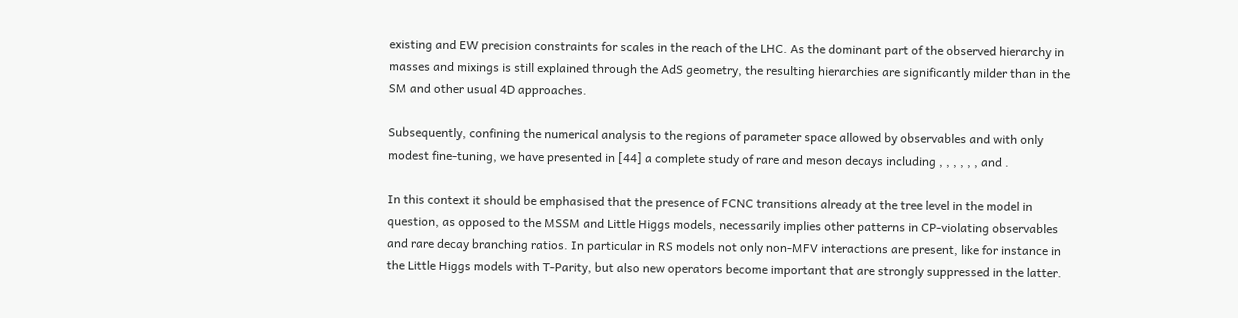existing and EW precision constraints for scales in the reach of the LHC. As the dominant part of the observed hierarchy in masses and mixings is still explained through the AdS geometry, the resulting hierarchies are significantly milder than in the SM and other usual 4D approaches.

Subsequently, confining the numerical analysis to the regions of parameter space allowed by observables and with only modest fine-tuning, we have presented in [44] a complete study of rare and meson decays including , , , , , , and .

In this context it should be emphasised that the presence of FCNC transitions already at the tree level in the model in question, as opposed to the MSSM and Little Higgs models, necessarily implies other patterns in CP-violating observables and rare decay branching ratios. In particular in RS models not only non-MFV interactions are present, like for instance in the Little Higgs models with T-Parity, but also new operators become important that are strongly suppressed in the latter.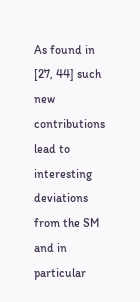As found in [27, 44] such new contributions lead to interesting deviations from the SM and in particular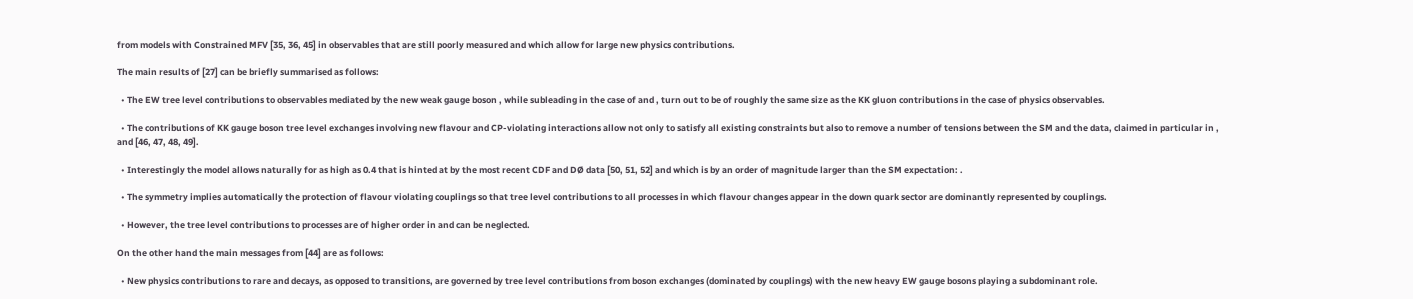from models with Constrained MFV [35, 36, 45] in observables that are still poorly measured and which allow for large new physics contributions.

The main results of [27] can be briefly summarised as follows:

  • The EW tree level contributions to observables mediated by the new weak gauge boson , while subleading in the case of and , turn out to be of roughly the same size as the KK gluon contributions in the case of physics observables.

  • The contributions of KK gauge boson tree level exchanges involving new flavour and CP-violating interactions allow not only to satisfy all existing constraints but also to remove a number of tensions between the SM and the data, claimed in particular in , and [46, 47, 48, 49].

  • Interestingly the model allows naturally for as high as 0.4 that is hinted at by the most recent CDF and DØ data [50, 51, 52] and which is by an order of magnitude larger than the SM expectation: .

  • The symmetry implies automatically the protection of flavour violating couplings so that tree level contributions to all processes in which flavour changes appear in the down quark sector are dominantly represented by couplings.

  • However, the tree level contributions to processes are of higher order in and can be neglected.

On the other hand the main messages from [44] are as follows:

  • New physics contributions to rare and decays, as opposed to transitions, are governed by tree level contributions from boson exchanges (dominated by couplings) with the new heavy EW gauge bosons playing a subdominant role.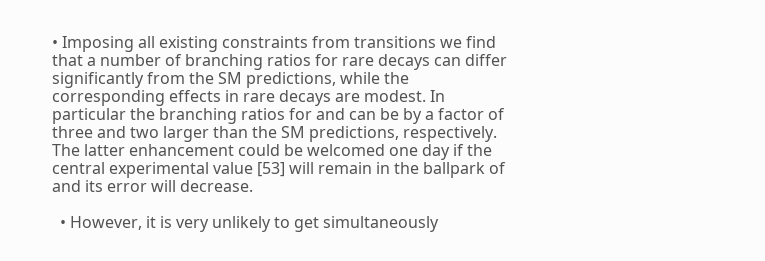• Imposing all existing constraints from transitions we find that a number of branching ratios for rare decays can differ significantly from the SM predictions, while the corresponding effects in rare decays are modest. In particular the branching ratios for and can be by a factor of three and two larger than the SM predictions, respectively. The latter enhancement could be welcomed one day if the central experimental value [53] will remain in the ballpark of and its error will decrease.

  • However, it is very unlikely to get simultaneously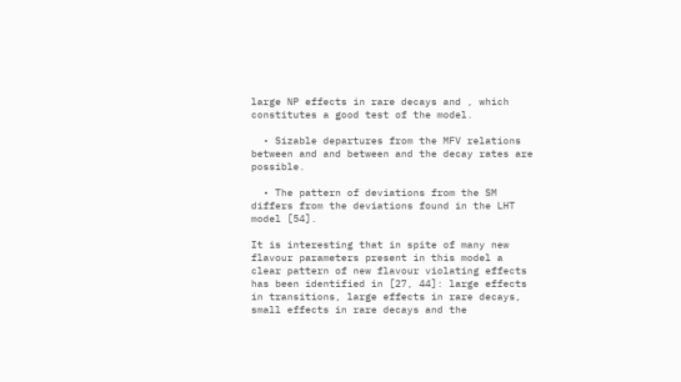large NP effects in rare decays and , which constitutes a good test of the model.

  • Sizable departures from the MFV relations between and and between and the decay rates are possible.

  • The pattern of deviations from the SM differs from the deviations found in the LHT model [54].

It is interesting that in spite of many new flavour parameters present in this model a clear pattern of new flavour violating effects has been identified in [27, 44]: large effects in transitions, large effects in rare decays, small effects in rare decays and the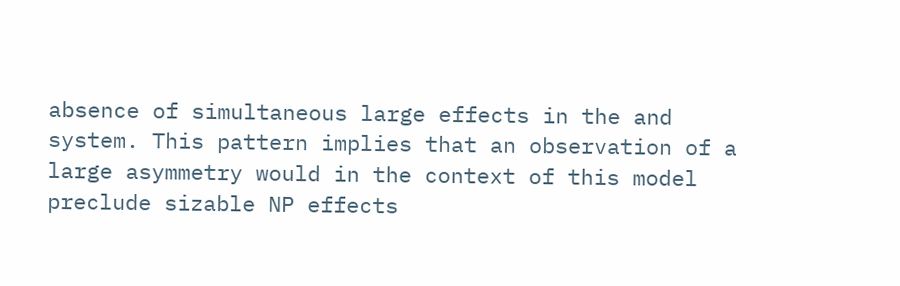absence of simultaneous large effects in the and system. This pattern implies that an observation of a large asymmetry would in the context of this model preclude sizable NP effects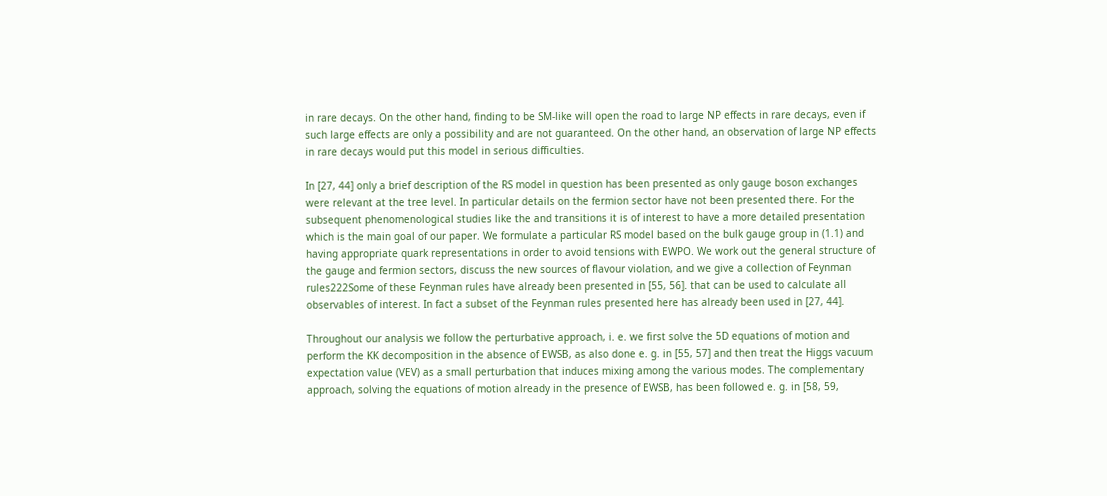in rare decays. On the other hand, finding to be SM-like will open the road to large NP effects in rare decays, even if such large effects are only a possibility and are not guaranteed. On the other hand, an observation of large NP effects in rare decays would put this model in serious difficulties.

In [27, 44] only a brief description of the RS model in question has been presented as only gauge boson exchanges were relevant at the tree level. In particular details on the fermion sector have not been presented there. For the subsequent phenomenological studies like the and transitions it is of interest to have a more detailed presentation which is the main goal of our paper. We formulate a particular RS model based on the bulk gauge group in (1.1) and having appropriate quark representations in order to avoid tensions with EWPO. We work out the general structure of the gauge and fermion sectors, discuss the new sources of flavour violation, and we give a collection of Feynman rules222Some of these Feynman rules have already been presented in [55, 56]. that can be used to calculate all observables of interest. In fact a subset of the Feynman rules presented here has already been used in [27, 44].

Throughout our analysis we follow the perturbative approach, i. e. we first solve the 5D equations of motion and perform the KK decomposition in the absence of EWSB, as also done e. g. in [55, 57] and then treat the Higgs vacuum expectation value (VEV) as a small perturbation that induces mixing among the various modes. The complementary approach, solving the equations of motion already in the presence of EWSB, has been followed e. g. in [58, 59,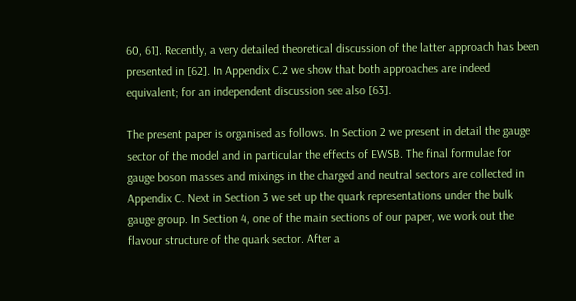60, 61]. Recently, a very detailed theoretical discussion of the latter approach has been presented in [62]. In Appendix C.2 we show that both approaches are indeed equivalent; for an independent discussion see also [63].

The present paper is organised as follows. In Section 2 we present in detail the gauge sector of the model and in particular the effects of EWSB. The final formulae for gauge boson masses and mixings in the charged and neutral sectors are collected in Appendix C. Next in Section 3 we set up the quark representations under the bulk gauge group. In Section 4, one of the main sections of our paper, we work out the flavour structure of the quark sector. After a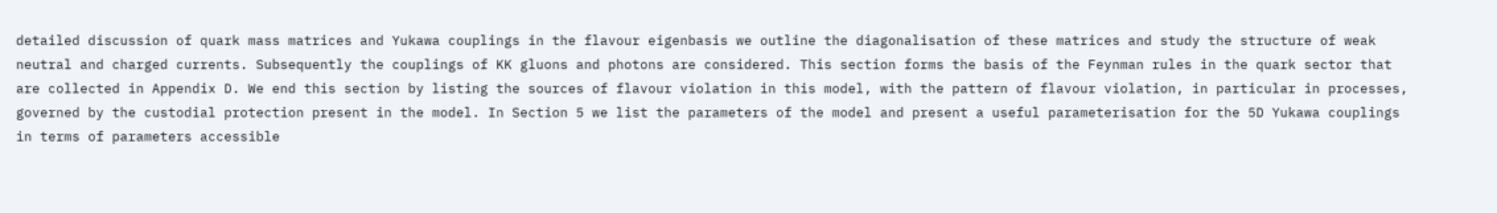detailed discussion of quark mass matrices and Yukawa couplings in the flavour eigenbasis we outline the diagonalisation of these matrices and study the structure of weak neutral and charged currents. Subsequently the couplings of KK gluons and photons are considered. This section forms the basis of the Feynman rules in the quark sector that are collected in Appendix D. We end this section by listing the sources of flavour violation in this model, with the pattern of flavour violation, in particular in processes, governed by the custodial protection present in the model. In Section 5 we list the parameters of the model and present a useful parameterisation for the 5D Yukawa couplings in terms of parameters accessible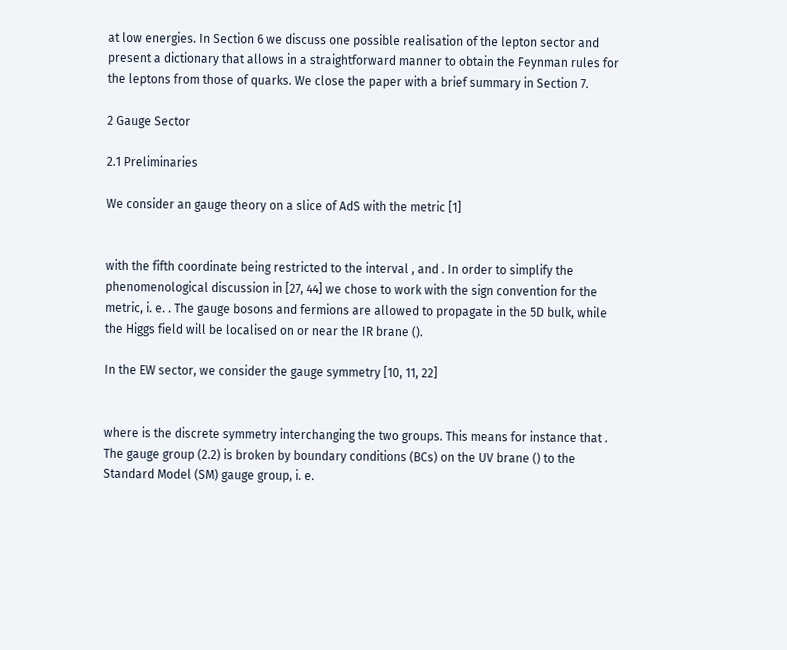at low energies. In Section 6 we discuss one possible realisation of the lepton sector and present a dictionary that allows in a straightforward manner to obtain the Feynman rules for the leptons from those of quarks. We close the paper with a brief summary in Section 7.

2 Gauge Sector

2.1 Preliminaries

We consider an gauge theory on a slice of AdS with the metric [1]


with the fifth coordinate being restricted to the interval , and . In order to simplify the phenomenological discussion in [27, 44] we chose to work with the sign convention for the metric, i. e. . The gauge bosons and fermions are allowed to propagate in the 5D bulk, while the Higgs field will be localised on or near the IR brane ().

In the EW sector, we consider the gauge symmetry [10, 11, 22]


where is the discrete symmetry interchanging the two groups. This means for instance that . The gauge group (2.2) is broken by boundary conditions (BCs) on the UV brane () to the Standard Model (SM) gauge group, i. e.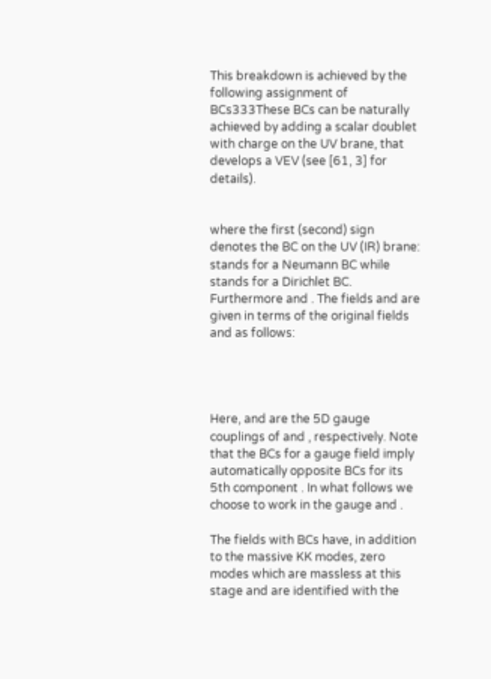This breakdown is achieved by the following assignment of BCs333These BCs can be naturally achieved by adding a scalar doublet with charge on the UV brane, that develops a VEV (see [61, 3] for details).


where the first (second) sign denotes the BC on the UV (IR) brane: stands for a Neumann BC while stands for a Dirichlet BC. Furthermore and . The fields and are given in terms of the original fields and as follows:




Here, and are the 5D gauge couplings of and , respectively. Note that the BCs for a gauge field imply automatically opposite BCs for its 5th component . In what follows we choose to work in the gauge and .

The fields with BCs have, in addition to the massive KK modes, zero modes which are massless at this stage and are identified with the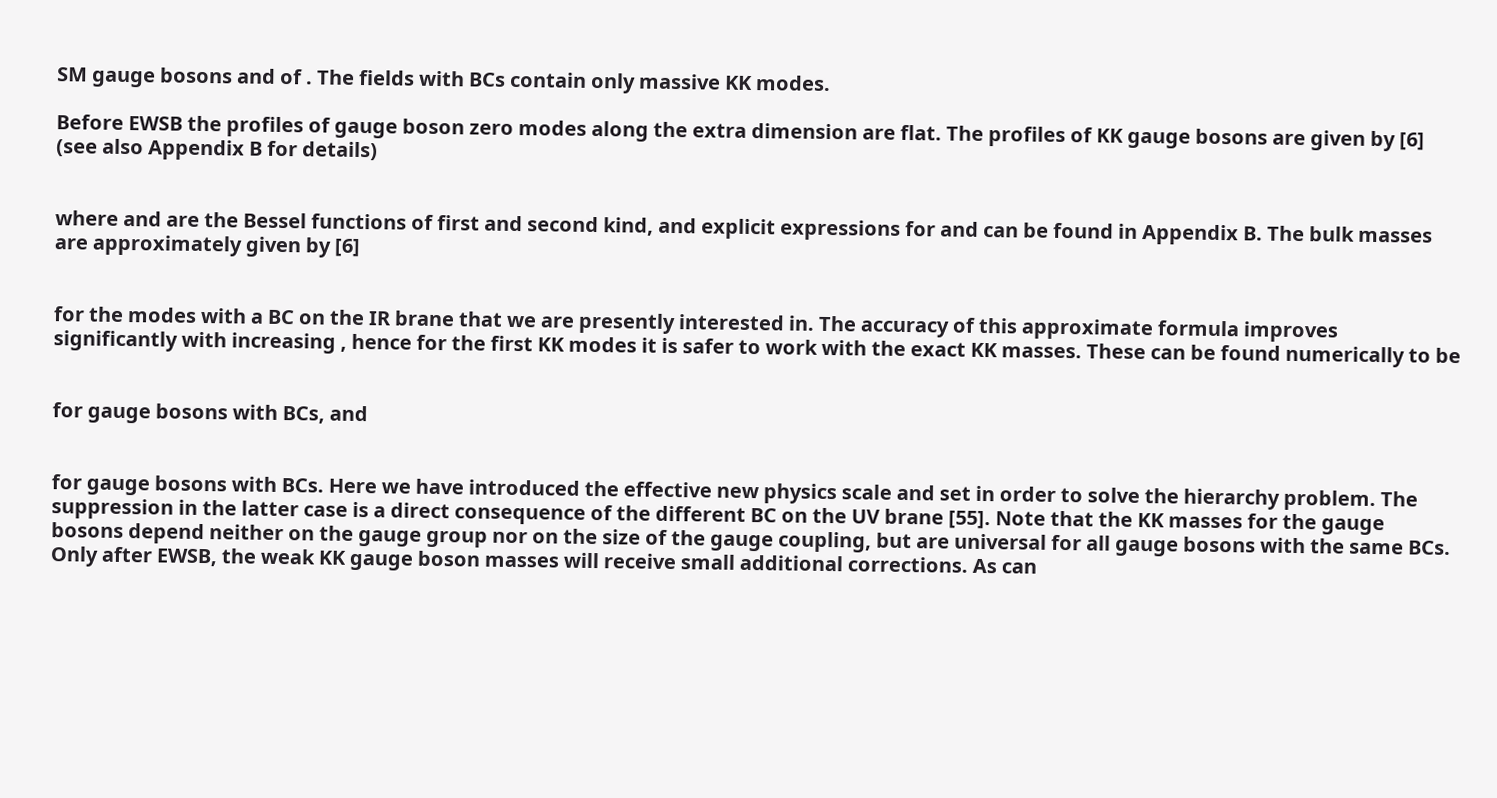SM gauge bosons and of . The fields with BCs contain only massive KK modes.

Before EWSB the profiles of gauge boson zero modes along the extra dimension are flat. The profiles of KK gauge bosons are given by [6] (see also Appendix B for details)


where and are the Bessel functions of first and second kind, and explicit expressions for and can be found in Appendix B. The bulk masses are approximately given by [6]


for the modes with a BC on the IR brane that we are presently interested in. The accuracy of this approximate formula improves significantly with increasing , hence for the first KK modes it is safer to work with the exact KK masses. These can be found numerically to be


for gauge bosons with BCs, and


for gauge bosons with BCs. Here we have introduced the effective new physics scale and set in order to solve the hierarchy problem. The suppression in the latter case is a direct consequence of the different BC on the UV brane [55]. Note that the KK masses for the gauge bosons depend neither on the gauge group nor on the size of the gauge coupling, but are universal for all gauge bosons with the same BCs. Only after EWSB, the weak KK gauge boson masses will receive small additional corrections. As can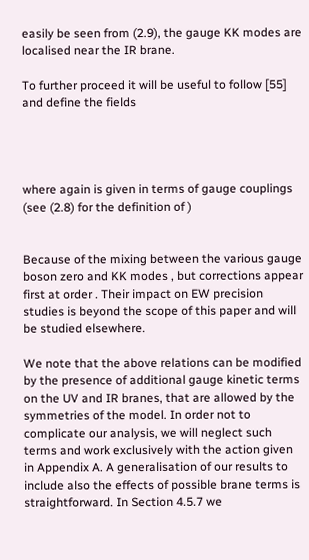easily be seen from (2.9), the gauge KK modes are localised near the IR brane.

To further proceed it will be useful to follow [55] and define the fields




where again is given in terms of gauge couplings (see (2.8) for the definition of )


Because of the mixing between the various gauge boson zero and KK modes , but corrections appear first at order . Their impact on EW precision studies is beyond the scope of this paper and will be studied elsewhere.

We note that the above relations can be modified by the presence of additional gauge kinetic terms on the UV and IR branes, that are allowed by the symmetries of the model. In order not to complicate our analysis, we will neglect such terms and work exclusively with the action given in Appendix A. A generalisation of our results to include also the effects of possible brane terms is straightforward. In Section 4.5.7 we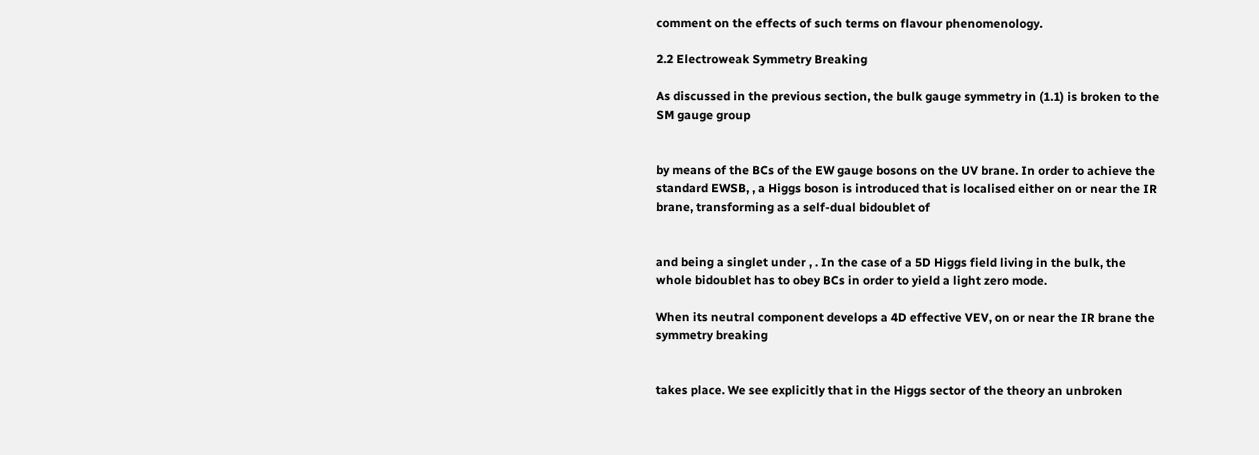comment on the effects of such terms on flavour phenomenology.

2.2 Electroweak Symmetry Breaking

As discussed in the previous section, the bulk gauge symmetry in (1.1) is broken to the SM gauge group


by means of the BCs of the EW gauge bosons on the UV brane. In order to achieve the standard EWSB, , a Higgs boson is introduced that is localised either on or near the IR brane, transforming as a self-dual bidoublet of


and being a singlet under , . In the case of a 5D Higgs field living in the bulk, the whole bidoublet has to obey BCs in order to yield a light zero mode.

When its neutral component develops a 4D effective VEV, on or near the IR brane the symmetry breaking


takes place. We see explicitly that in the Higgs sector of the theory an unbroken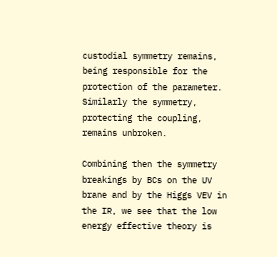custodial symmetry remains, being responsible for the protection of the parameter. Similarly the symmetry, protecting the coupling, remains unbroken.

Combining then the symmetry breakings by BCs on the UV brane and by the Higgs VEV in the IR, we see that the low energy effective theory is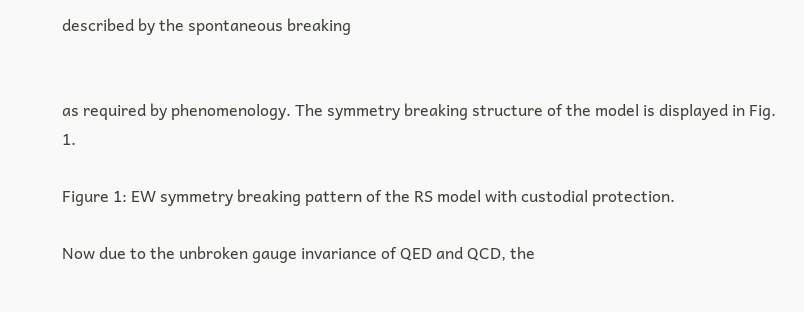described by the spontaneous breaking


as required by phenomenology. The symmetry breaking structure of the model is displayed in Fig. 1.

Figure 1: EW symmetry breaking pattern of the RS model with custodial protection.

Now due to the unbroken gauge invariance of QED and QCD, the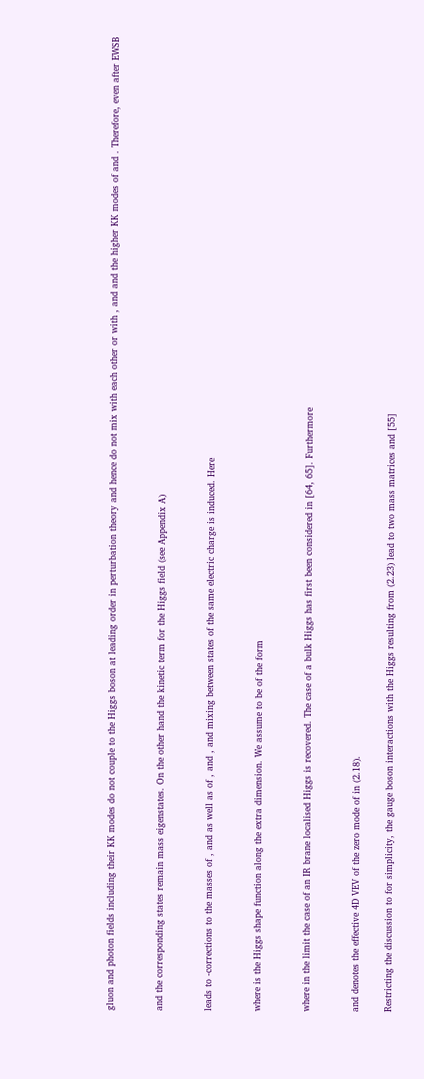gluon and photon fields including their KK modes do not couple to the Higgs boson at leading order in perturbation theory and hence do not mix with each other or with , and and the higher KK modes of and . Therefore, even after EWSB


and the corresponding states remain mass eigenstates. On the other hand the kinetic term for the Higgs field (see Appendix A)


leads to -corrections to the masses of , and as well as of , and , and mixing between states of the same electric charge is induced. Here


where is the Higgs shape function along the extra dimension. We assume to be of the form


where in the limit the case of an IR brane localised Higgs is recovered. The case of a bulk Higgs has first been considered in [64, 65]. Furthermore


and denotes the effective 4D VEV of the zero mode of in (2.18).

Restricting the discussion to for simplicity, the gauge boson interactions with the Higgs resulting from (2.23) lead to two mass matrices and [55]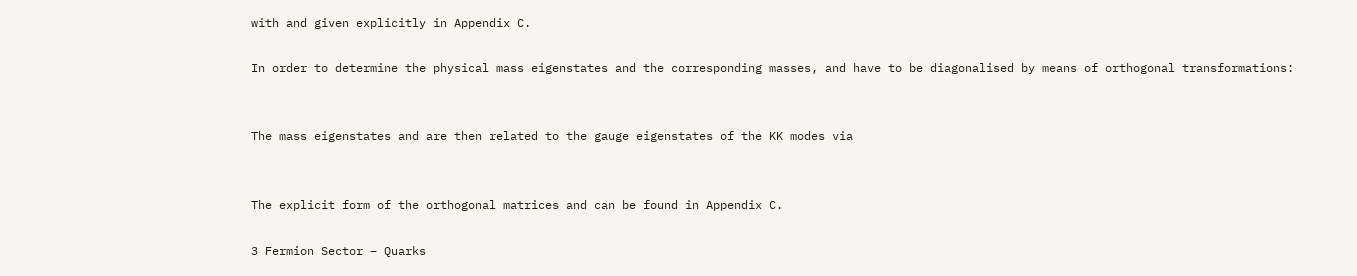with and given explicitly in Appendix C.

In order to determine the physical mass eigenstates and the corresponding masses, and have to be diagonalised by means of orthogonal transformations:


The mass eigenstates and are then related to the gauge eigenstates of the KK modes via


The explicit form of the orthogonal matrices and can be found in Appendix C.

3 Fermion Sector – Quarks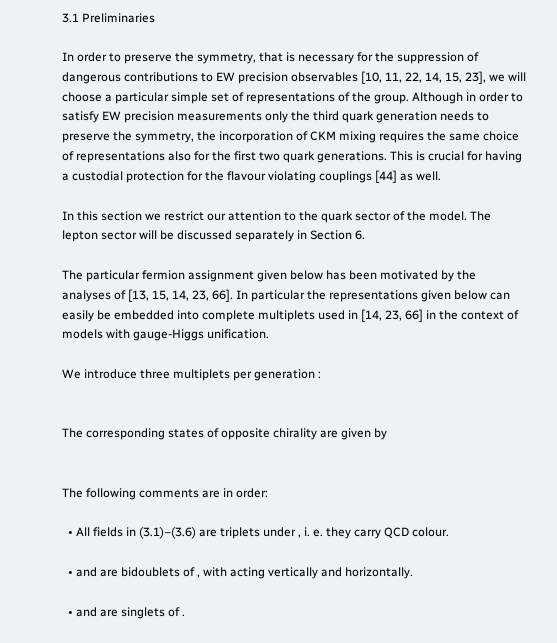3.1 Preliminaries

In order to preserve the symmetry, that is necessary for the suppression of dangerous contributions to EW precision observables [10, 11, 22, 14, 15, 23], we will choose a particular simple set of representations of the group. Although in order to satisfy EW precision measurements only the third quark generation needs to preserve the symmetry, the incorporation of CKM mixing requires the same choice of representations also for the first two quark generations. This is crucial for having a custodial protection for the flavour violating couplings [44] as well.

In this section we restrict our attention to the quark sector of the model. The lepton sector will be discussed separately in Section 6.

The particular fermion assignment given below has been motivated by the analyses of [13, 15, 14, 23, 66]. In particular the representations given below can easily be embedded into complete multiplets used in [14, 23, 66] in the context of models with gauge-Higgs unification.

We introduce three multiplets per generation :


The corresponding states of opposite chirality are given by


The following comments are in order:

  • All fields in (3.1)–(3.6) are triplets under , i. e. they carry QCD colour.

  • and are bidoublets of , with acting vertically and horizontally.

  • and are singlets of .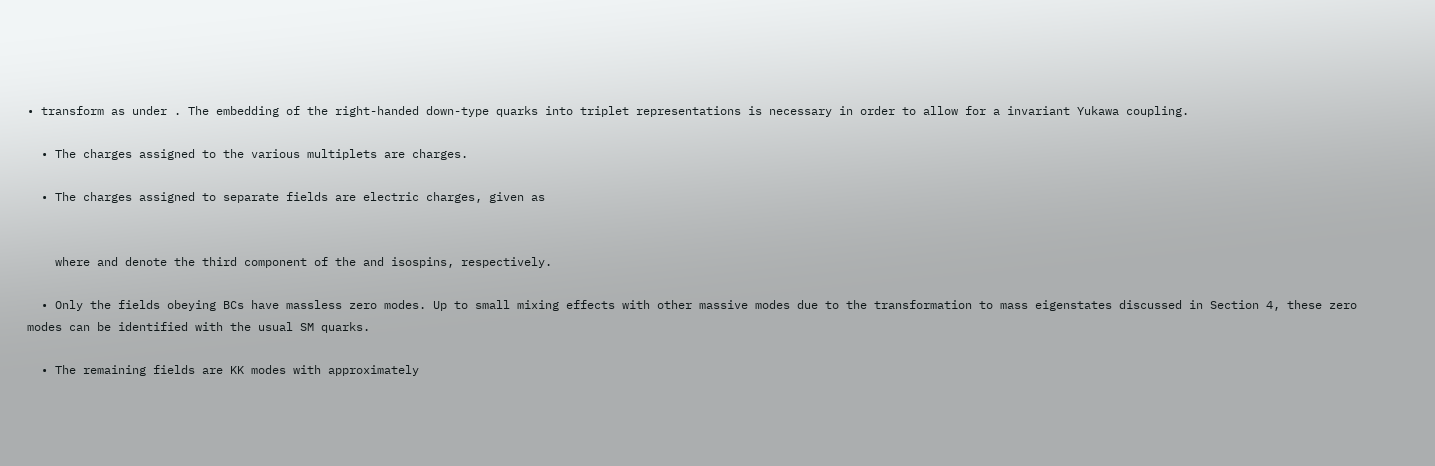• transform as under . The embedding of the right-handed down-type quarks into triplet representations is necessary in order to allow for a invariant Yukawa coupling.

  • The charges assigned to the various multiplets are charges.

  • The charges assigned to separate fields are electric charges, given as


    where and denote the third component of the and isospins, respectively.

  • Only the fields obeying BCs have massless zero modes. Up to small mixing effects with other massive modes due to the transformation to mass eigenstates discussed in Section 4, these zero modes can be identified with the usual SM quarks.

  • The remaining fields are KK modes with approximately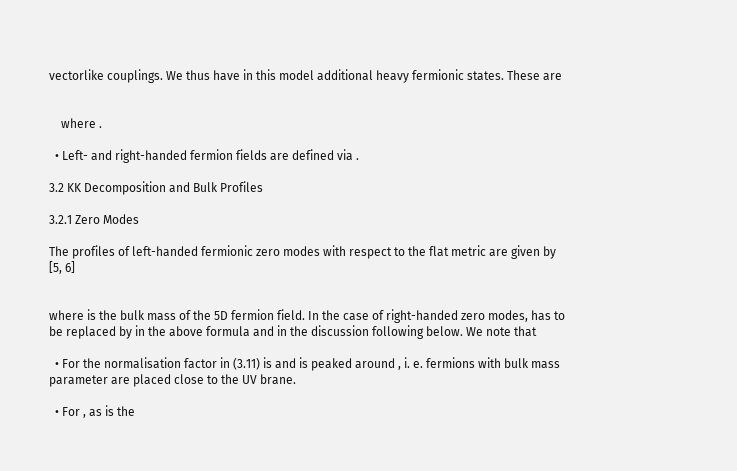vectorlike couplings. We thus have in this model additional heavy fermionic states. These are


    where .

  • Left- and right-handed fermion fields are defined via .

3.2 KK Decomposition and Bulk Profiles

3.2.1 Zero Modes

The profiles of left-handed fermionic zero modes with respect to the flat metric are given by [5, 6]


where is the bulk mass of the 5D fermion field. In the case of right-handed zero modes, has to be replaced by in the above formula and in the discussion following below. We note that

  • For the normalisation factor in (3.11) is and is peaked around , i. e. fermions with bulk mass parameter are placed close to the UV brane.

  • For , as is the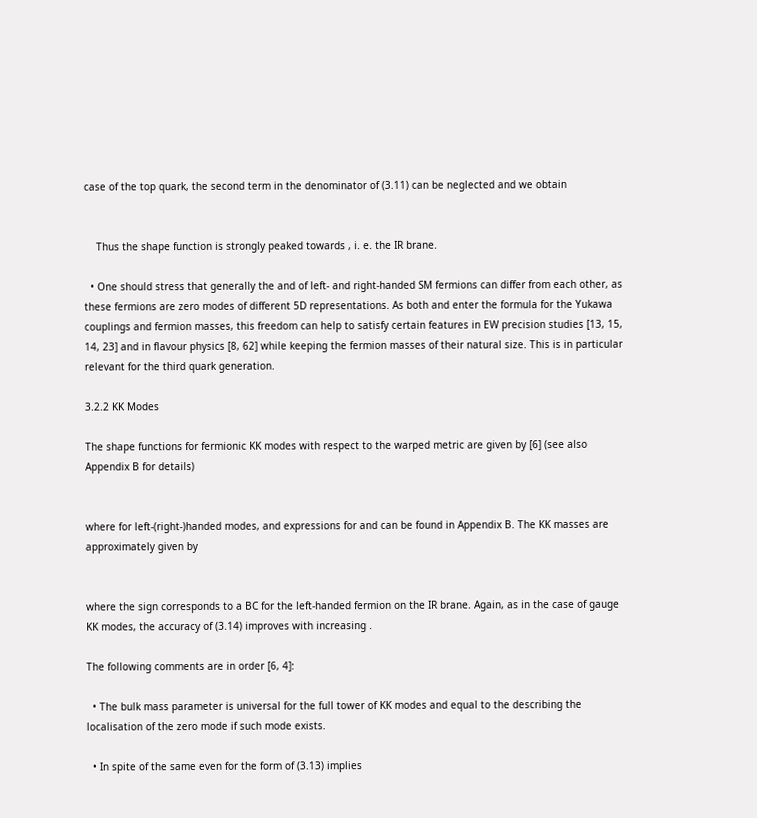case of the top quark, the second term in the denominator of (3.11) can be neglected and we obtain


    Thus the shape function is strongly peaked towards , i. e. the IR brane.

  • One should stress that generally the and of left- and right-handed SM fermions can differ from each other, as these fermions are zero modes of different 5D representations. As both and enter the formula for the Yukawa couplings and fermion masses, this freedom can help to satisfy certain features in EW precision studies [13, 15, 14, 23] and in flavour physics [8, 62] while keeping the fermion masses of their natural size. This is in particular relevant for the third quark generation.

3.2.2 KK Modes

The shape functions for fermionic KK modes with respect to the warped metric are given by [6] (see also Appendix B for details)


where for left-(right-)handed modes, and expressions for and can be found in Appendix B. The KK masses are approximately given by


where the sign corresponds to a BC for the left-handed fermion on the IR brane. Again, as in the case of gauge KK modes, the accuracy of (3.14) improves with increasing .

The following comments are in order [6, 4]:

  • The bulk mass parameter is universal for the full tower of KK modes and equal to the describing the localisation of the zero mode if such mode exists.

  • In spite of the same even for the form of (3.13) implies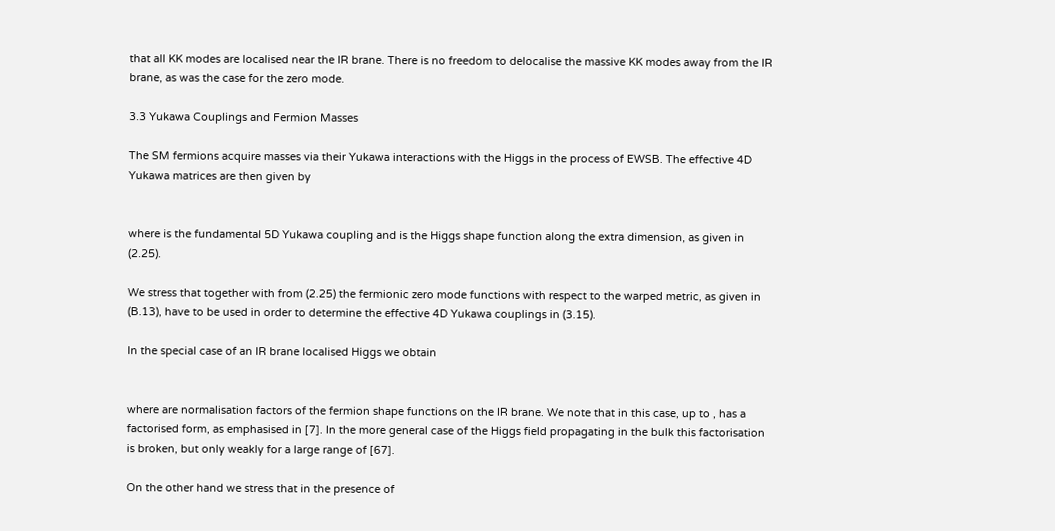that all KK modes are localised near the IR brane. There is no freedom to delocalise the massive KK modes away from the IR brane, as was the case for the zero mode.

3.3 Yukawa Couplings and Fermion Masses

The SM fermions acquire masses via their Yukawa interactions with the Higgs in the process of EWSB. The effective 4D Yukawa matrices are then given by


where is the fundamental 5D Yukawa coupling and is the Higgs shape function along the extra dimension, as given in (2.25).

We stress that together with from (2.25) the fermionic zero mode functions with respect to the warped metric, as given in (B.13), have to be used in order to determine the effective 4D Yukawa couplings in (3.15).

In the special case of an IR brane localised Higgs we obtain


where are normalisation factors of the fermion shape functions on the IR brane. We note that in this case, up to , has a factorised form, as emphasised in [7]. In the more general case of the Higgs field propagating in the bulk this factorisation is broken, but only weakly for a large range of [67].

On the other hand we stress that in the presence of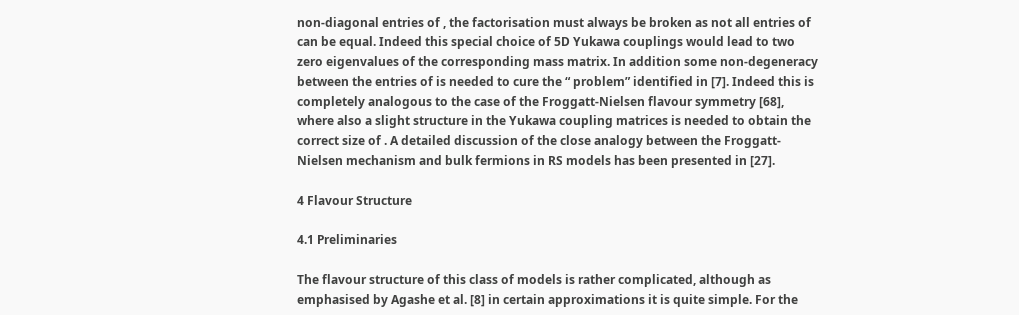non-diagonal entries of , the factorisation must always be broken as not all entries of can be equal. Indeed this special choice of 5D Yukawa couplings would lead to two zero eigenvalues of the corresponding mass matrix. In addition some non-degeneracy between the entries of is needed to cure the “ problem” identified in [7]. Indeed this is completely analogous to the case of the Froggatt-Nielsen flavour symmetry [68], where also a slight structure in the Yukawa coupling matrices is needed to obtain the correct size of . A detailed discussion of the close analogy between the Froggatt-Nielsen mechanism and bulk fermions in RS models has been presented in [27].

4 Flavour Structure

4.1 Preliminaries

The flavour structure of this class of models is rather complicated, although as emphasised by Agashe et al. [8] in certain approximations it is quite simple. For the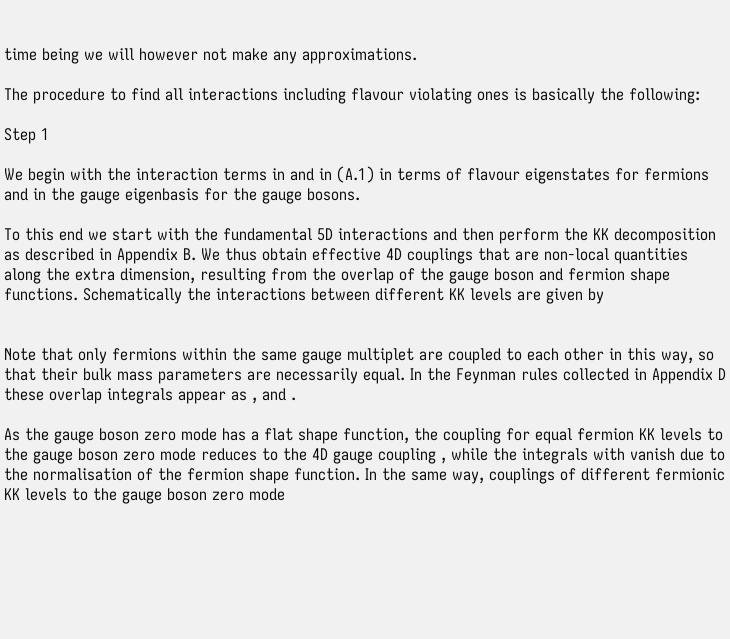time being we will however not make any approximations.

The procedure to find all interactions including flavour violating ones is basically the following:

Step 1

We begin with the interaction terms in and in (A.1) in terms of flavour eigenstates for fermions and in the gauge eigenbasis for the gauge bosons.

To this end we start with the fundamental 5D interactions and then perform the KK decomposition as described in Appendix B. We thus obtain effective 4D couplings that are non-local quantities along the extra dimension, resulting from the overlap of the gauge boson and fermion shape functions. Schematically the interactions between different KK levels are given by


Note that only fermions within the same gauge multiplet are coupled to each other in this way, so that their bulk mass parameters are necessarily equal. In the Feynman rules collected in Appendix D these overlap integrals appear as , and .

As the gauge boson zero mode has a flat shape function, the coupling for equal fermion KK levels to the gauge boson zero mode reduces to the 4D gauge coupling , while the integrals with vanish due to the normalisation of the fermion shape function. In the same way, couplings of different fermionic KK levels to the gauge boson zero mode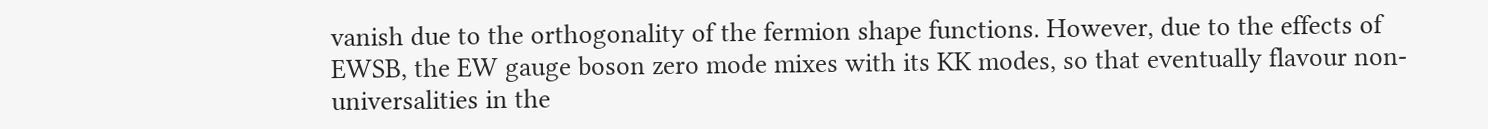vanish due to the orthogonality of the fermion shape functions. However, due to the effects of EWSB, the EW gauge boson zero mode mixes with its KK modes, so that eventually flavour non-universalities in the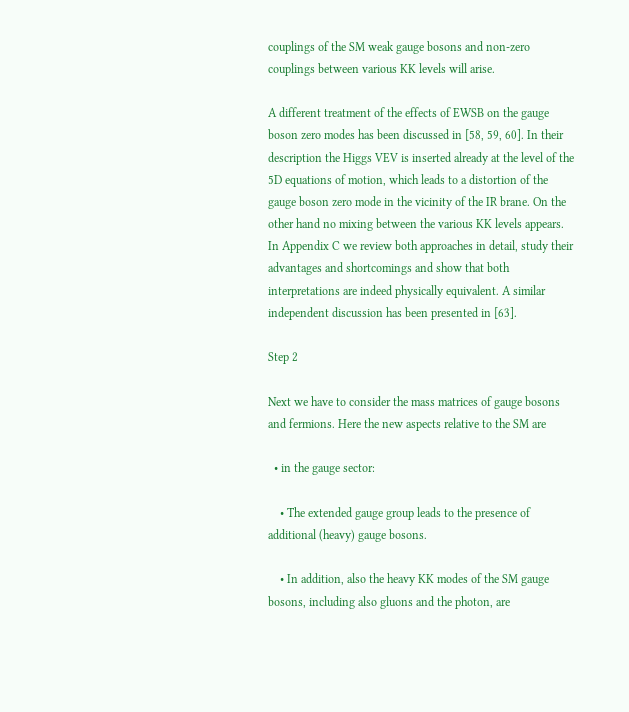couplings of the SM weak gauge bosons and non-zero couplings between various KK levels will arise.

A different treatment of the effects of EWSB on the gauge boson zero modes has been discussed in [58, 59, 60]. In their description the Higgs VEV is inserted already at the level of the 5D equations of motion, which leads to a distortion of the gauge boson zero mode in the vicinity of the IR brane. On the other hand no mixing between the various KK levels appears. In Appendix C we review both approaches in detail, study their advantages and shortcomings and show that both interpretations are indeed physically equivalent. A similar independent discussion has been presented in [63].

Step 2

Next we have to consider the mass matrices of gauge bosons and fermions. Here the new aspects relative to the SM are

  • in the gauge sector:

    • The extended gauge group leads to the presence of additional (heavy) gauge bosons.

    • In addition, also the heavy KK modes of the SM gauge bosons, including also gluons and the photon, are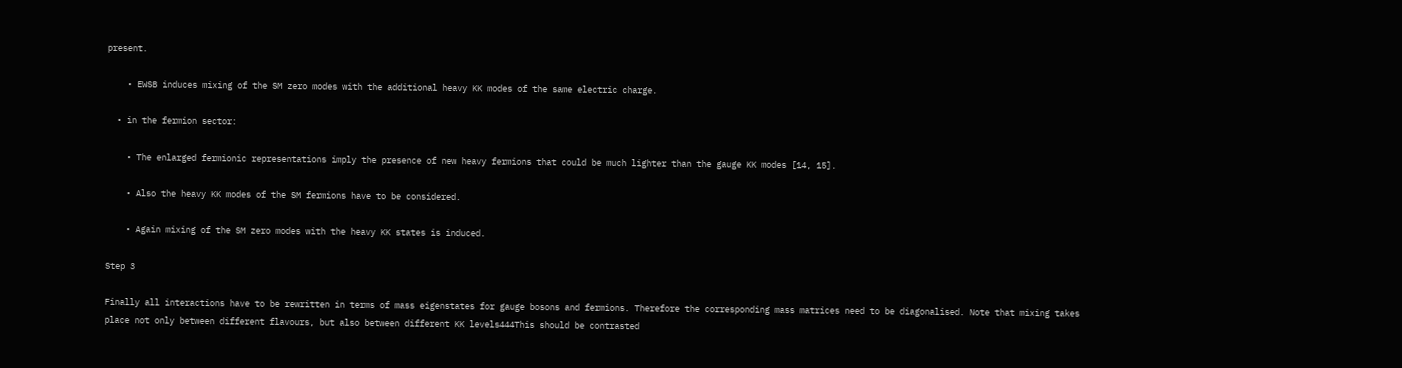present.

    • EWSB induces mixing of the SM zero modes with the additional heavy KK modes of the same electric charge.

  • in the fermion sector:

    • The enlarged fermionic representations imply the presence of new heavy fermions that could be much lighter than the gauge KK modes [14, 15].

    • Also the heavy KK modes of the SM fermions have to be considered.

    • Again mixing of the SM zero modes with the heavy KK states is induced.

Step 3

Finally all interactions have to be rewritten in terms of mass eigenstates for gauge bosons and fermions. Therefore the corresponding mass matrices need to be diagonalised. Note that mixing takes place not only between different flavours, but also between different KK levels444This should be contrasted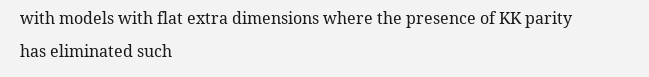with models with flat extra dimensions where the presence of KK parity has eliminated such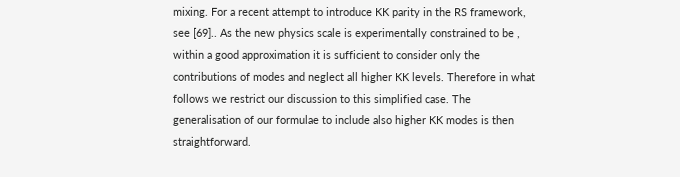mixing. For a recent attempt to introduce KK parity in the RS framework, see [69].. As the new physics scale is experimentally constrained to be , within a good approximation it is sufficient to consider only the contributions of modes and neglect all higher KK levels. Therefore in what follows we restrict our discussion to this simplified case. The generalisation of our formulae to include also higher KK modes is then straightforward.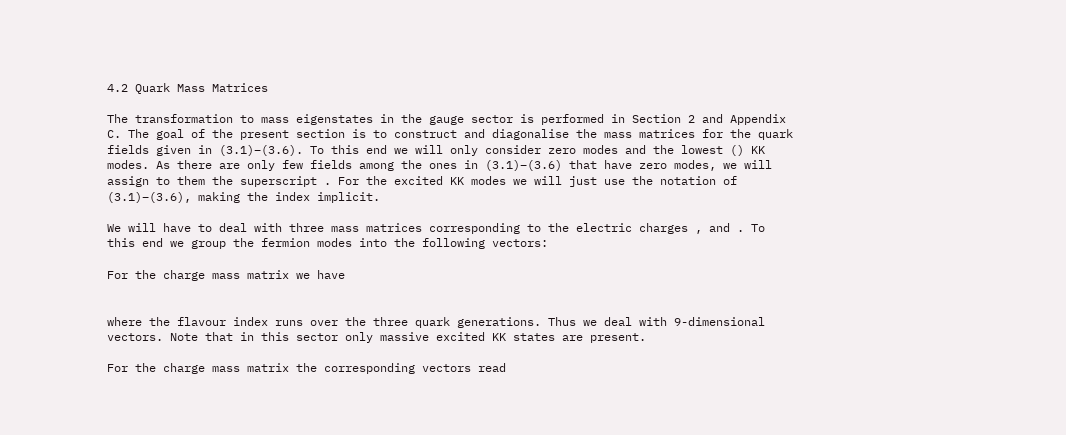4.2 Quark Mass Matrices

The transformation to mass eigenstates in the gauge sector is performed in Section 2 and Appendix C. The goal of the present section is to construct and diagonalise the mass matrices for the quark fields given in (3.1)–(3.6). To this end we will only consider zero modes and the lowest () KK modes. As there are only few fields among the ones in (3.1)–(3.6) that have zero modes, we will assign to them the superscript . For the excited KK modes we will just use the notation of (3.1)–(3.6), making the index implicit.

We will have to deal with three mass matrices corresponding to the electric charges , and . To this end we group the fermion modes into the following vectors:

For the charge mass matrix we have


where the flavour index runs over the three quark generations. Thus we deal with 9-dimensional vectors. Note that in this sector only massive excited KK states are present.

For the charge mass matrix the corresponding vectors read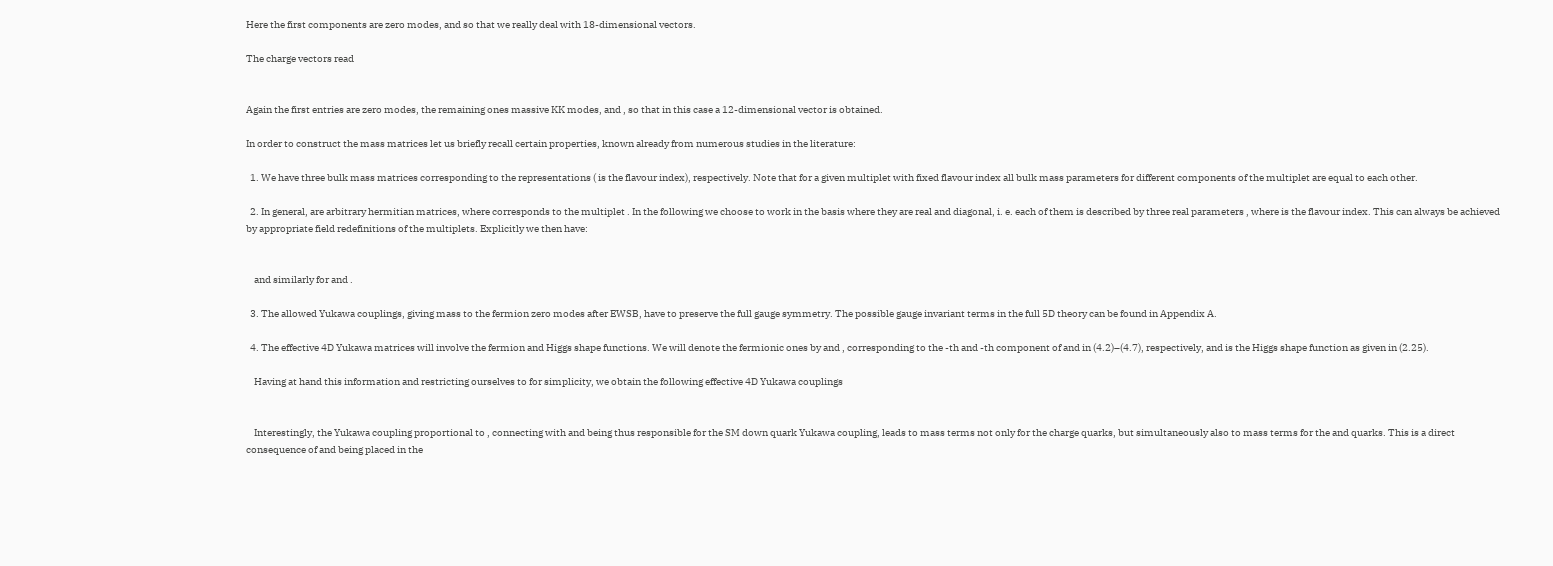Here the first components are zero modes, and so that we really deal with 18-dimensional vectors.

The charge vectors read


Again the first entries are zero modes, the remaining ones massive KK modes, and , so that in this case a 12-dimensional vector is obtained.

In order to construct the mass matrices let us briefly recall certain properties, known already from numerous studies in the literature:

  1. We have three bulk mass matrices corresponding to the representations ( is the flavour index), respectively. Note that for a given multiplet with fixed flavour index all bulk mass parameters for different components of the multiplet are equal to each other.

  2. In general, are arbitrary hermitian matrices, where corresponds to the multiplet . In the following we choose to work in the basis where they are real and diagonal, i. e. each of them is described by three real parameters , where is the flavour index. This can always be achieved by appropriate field redefinitions of the multiplets. Explicitly we then have:


    and similarly for and .

  3. The allowed Yukawa couplings, giving mass to the fermion zero modes after EWSB, have to preserve the full gauge symmetry. The possible gauge invariant terms in the full 5D theory can be found in Appendix A.

  4. The effective 4D Yukawa matrices will involve the fermion and Higgs shape functions. We will denote the fermionic ones by and , corresponding to the -th and -th component of and in (4.2)–(4.7), respectively, and is the Higgs shape function as given in (2.25).

    Having at hand this information and restricting ourselves to for simplicity, we obtain the following effective 4D Yukawa couplings


    Interestingly, the Yukawa coupling proportional to , connecting with and being thus responsible for the SM down quark Yukawa coupling, leads to mass terms not only for the charge quarks, but simultaneously also to mass terms for the and quarks. This is a direct consequence of and being placed in the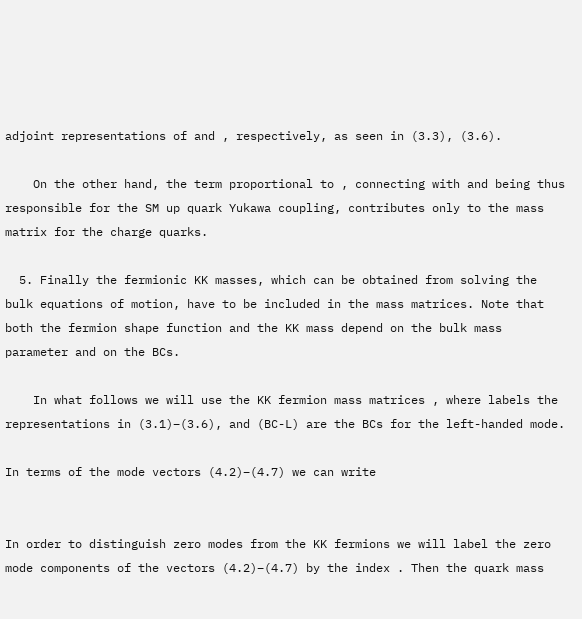adjoint representations of and , respectively, as seen in (3.3), (3.6).

    On the other hand, the term proportional to , connecting with and being thus responsible for the SM up quark Yukawa coupling, contributes only to the mass matrix for the charge quarks.

  5. Finally the fermionic KK masses, which can be obtained from solving the bulk equations of motion, have to be included in the mass matrices. Note that both the fermion shape function and the KK mass depend on the bulk mass parameter and on the BCs.

    In what follows we will use the KK fermion mass matrices , where labels the representations in (3.1)–(3.6), and (BC-L) are the BCs for the left-handed mode.

In terms of the mode vectors (4.2)–(4.7) we can write


In order to distinguish zero modes from the KK fermions we will label the zero mode components of the vectors (4.2)–(4.7) by the index . Then the quark mass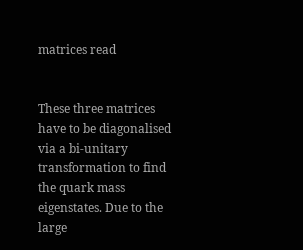matrices read


These three matrices have to be diagonalised via a bi-unitary transformation to find the quark mass eigenstates. Due to the large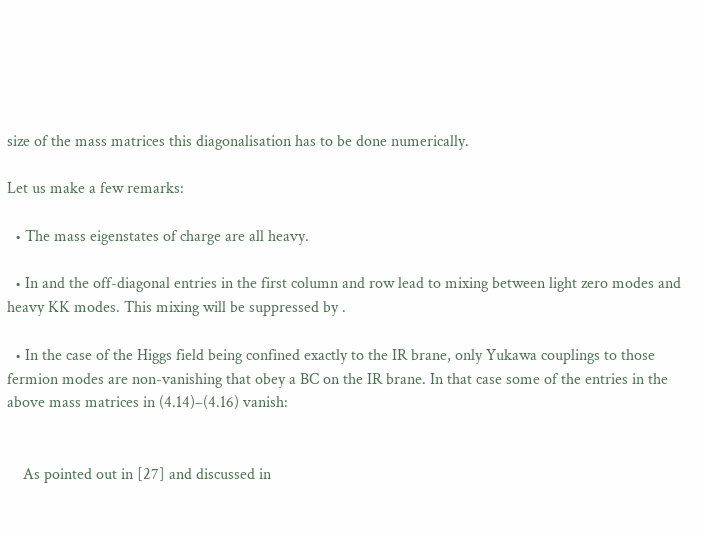size of the mass matrices this diagonalisation has to be done numerically.

Let us make a few remarks:

  • The mass eigenstates of charge are all heavy.

  • In and the off-diagonal entries in the first column and row lead to mixing between light zero modes and heavy KK modes. This mixing will be suppressed by .

  • In the case of the Higgs field being confined exactly to the IR brane, only Yukawa couplings to those fermion modes are non-vanishing that obey a BC on the IR brane. In that case some of the entries in the above mass matrices in (4.14)–(4.16) vanish:


    As pointed out in [27] and discussed in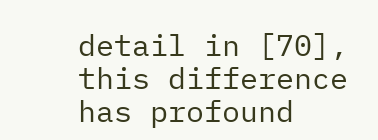detail in [70], this difference has profound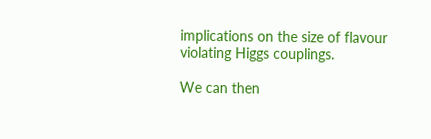implications on the size of flavour violating Higgs couplings.

We can then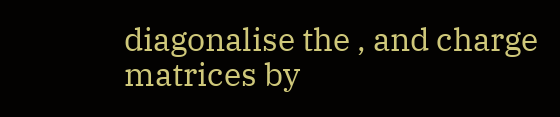diagonalise the , and charge matrices by